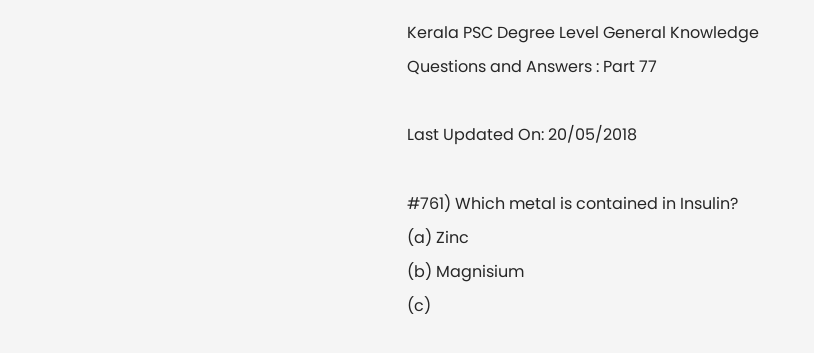Kerala PSC Degree Level General Knowledge Questions and Answers : Part 77

Last Updated On: 20/05/2018

#761) Which metal is contained in Insulin?
(a) Zinc
(b) Magnisium
(c)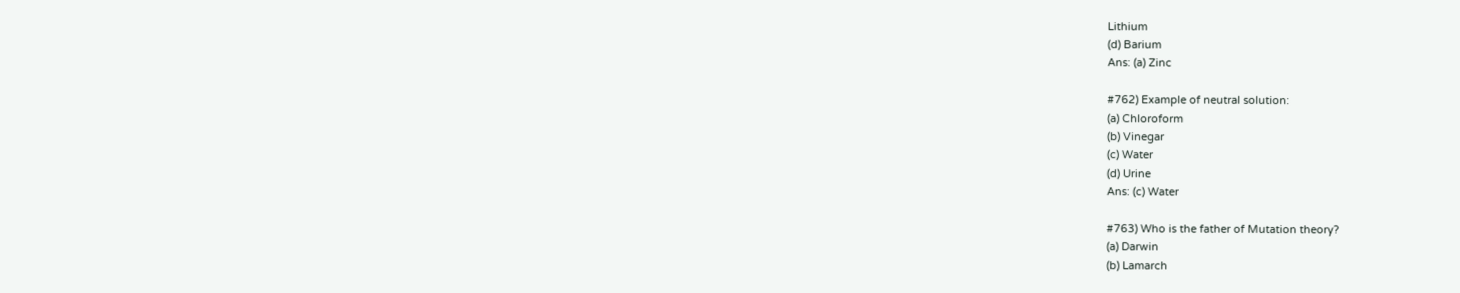Lithium
(d) Barium
Ans: (a) Zinc

#762) Example of neutral solution:
(a) Chloroform
(b) Vinegar
(c) Water
(d) Urine
Ans: (c) Water

#763) Who is the father of Mutation theory?
(a) Darwin
(b) Lamarch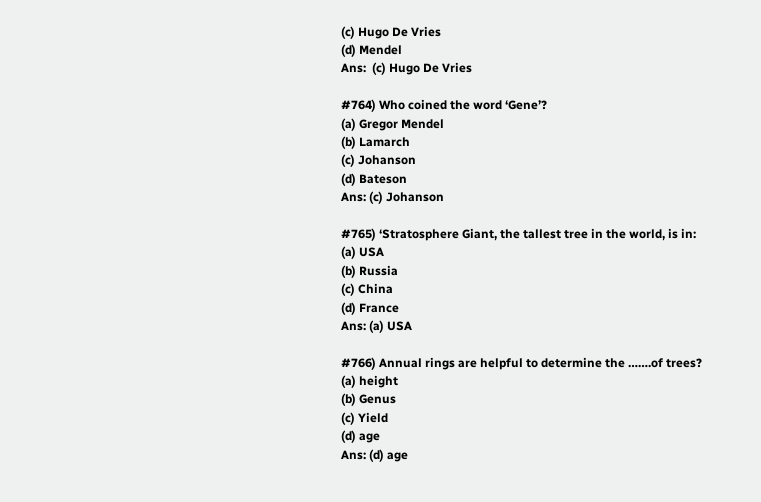(c) Hugo De Vries
(d) Mendel
Ans:  (c) Hugo De Vries

#764) Who coined the word ‘Gene’?
(a) Gregor Mendel
(b) Lamarch
(c) Johanson
(d) Bateson
Ans: (c) Johanson

#765) ‘Stratosphere Giant, the tallest tree in the world, is in:
(a) USA
(b) Russia
(c) China
(d) France
Ans: (a) USA

#766) Annual rings are helpful to determine the …….of trees?
(a) height
(b) Genus
(c) Yield
(d) age
Ans: (d) age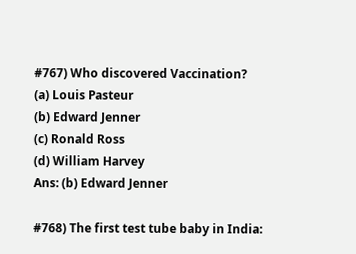#767) Who discovered Vaccination?
(a) Louis Pasteur
(b) Edward Jenner
(c) Ronald Ross
(d) William Harvey
Ans: (b) Edward Jenner

#768) The first test tube baby in India: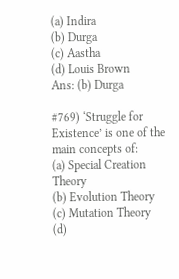(a) Indira
(b) Durga
(c) Aastha
(d) Louis Brown
Ans: (b) Durga

#769) ‘Struggle for Existence’ is one of the main concepts of:
(a) Special Creation Theory
(b) Evolution Theory
(c) Mutation Theory
(d)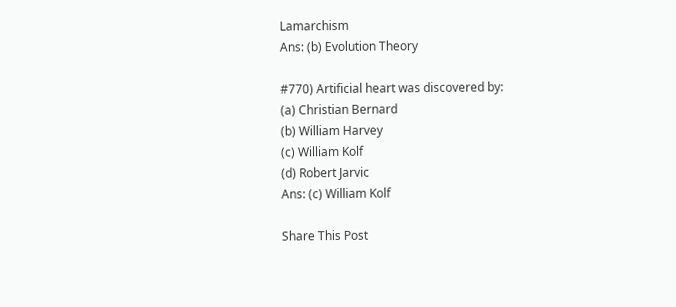Lamarchism
Ans: (b) Evolution Theory

#770) Artificial heart was discovered by:
(a) Christian Bernard
(b) William Harvey
(c) William Kolf
(d) Robert Jarvic
Ans: (c) William Kolf

Share This Post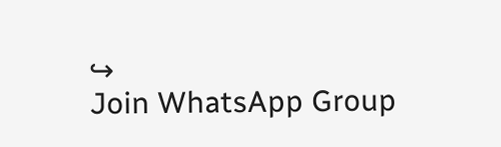↪
Join WhatsApp Group